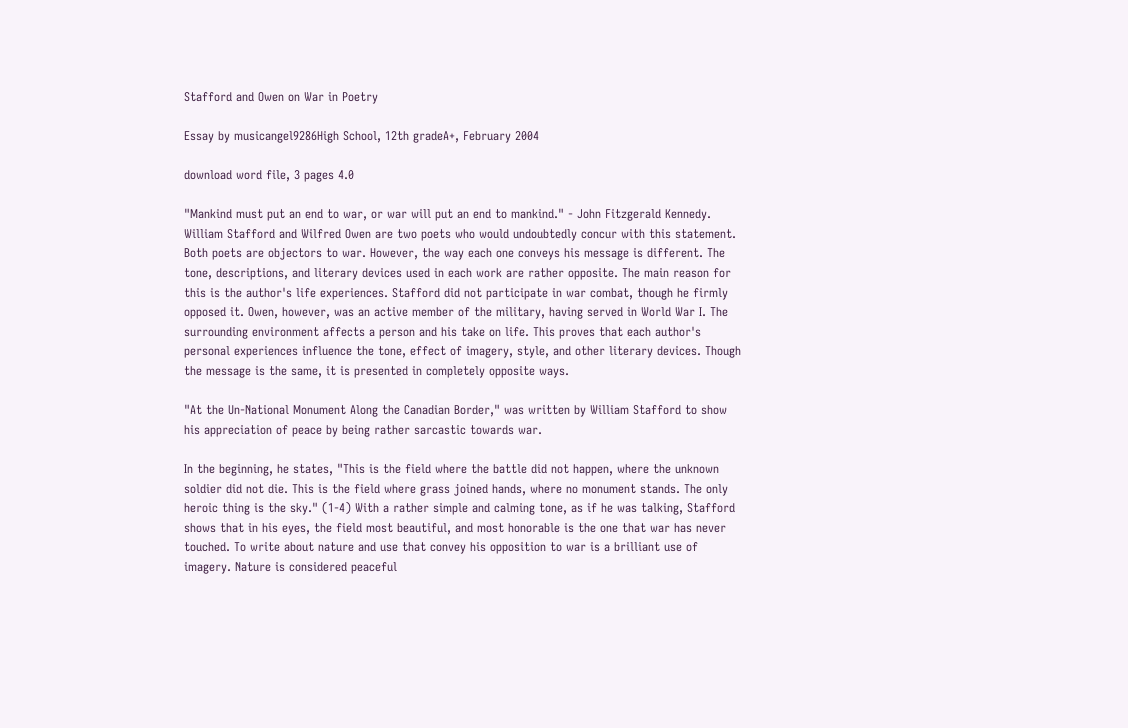Stafford and Owen on War in Poetry

Essay by musicangel9286High School, 12th gradeA+, February 2004

download word file, 3 pages 4.0

"Mankind must put an end to war, or war will put an end to mankind." - John Fitzgerald Kennedy. William Stafford and Wilfred Owen are two poets who would undoubtedly concur with this statement. Both poets are objectors to war. However, the way each one conveys his message is different. The tone, descriptions, and literary devices used in each work are rather opposite. The main reason for this is the author's life experiences. Stafford did not participate in war combat, though he firmly opposed it. Owen, however, was an active member of the military, having served in World War I. The surrounding environment affects a person and his take on life. This proves that each author's personal experiences influence the tone, effect of imagery, style, and other literary devices. Though the message is the same, it is presented in completely opposite ways.

"At the Un-National Monument Along the Canadian Border," was written by William Stafford to show his appreciation of peace by being rather sarcastic towards war.

In the beginning, he states, "This is the field where the battle did not happen, where the unknown soldier did not die. This is the field where grass joined hands, where no monument stands. The only heroic thing is the sky." (1-4) With a rather simple and calming tone, as if he was talking, Stafford shows that in his eyes, the field most beautiful, and most honorable is the one that war has never touched. To write about nature and use that convey his opposition to war is a brilliant use of imagery. Nature is considered peaceful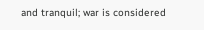and tranquil; war is considered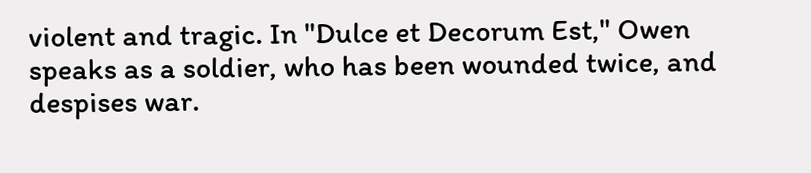violent and tragic. In "Dulce et Decorum Est," Owen speaks as a soldier, who has been wounded twice, and despises war.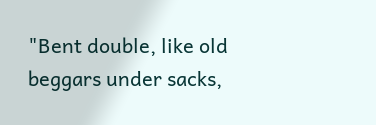"Bent double, like old beggars under sacks,